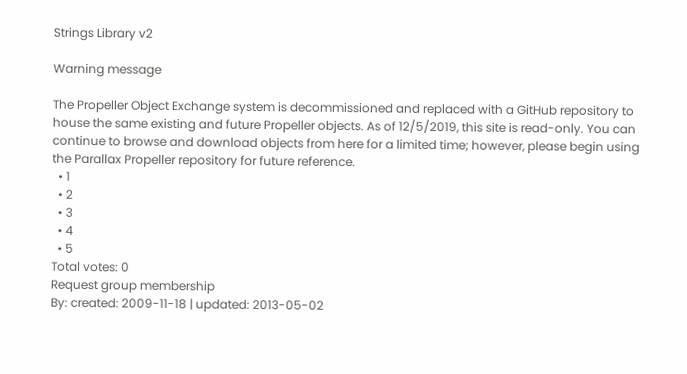Strings Library v2

Warning message

The Propeller Object Exchange system is decommissioned and replaced with a GitHub repository to house the same existing and future Propeller objects. As of 12/5/2019, this site is read-only. You can continue to browse and download objects from here for a limited time; however, please begin using the Parallax Propeller repository for future reference.
  • 1
  • 2
  • 3
  • 4
  • 5
Total votes: 0
Request group membership
By: created: 2009-11-18 | updated: 2013-05-02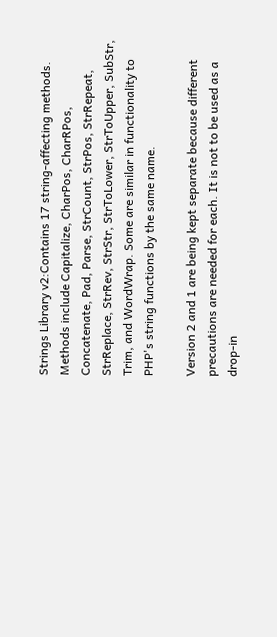Strings Library v2:Contains 17 string-affecting methods. Methods include Capitalize, CharPos, CharRPos, Concatenate, Pad, Parse, StrCount, StrPos, StrRepeat, StrReplace, StrRev, StrStr, StrToLower, StrToUpper, SubStr, Trim, and WordWrap. Some are similar in functionality to PHP's string functions by the same name.

Version 2 and 1 are being kept separate because different precautions are needed for each. It is not to be used as a drop-in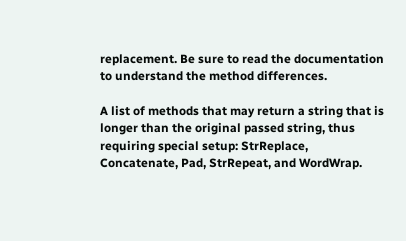replacement. Be sure to read the documentation to understand the method differences.

A list of methods that may return a string that is longer than the original passed string, thus requiring special setup: StrReplace, Concatenate, Pad, StrRepeat, and WordWrap.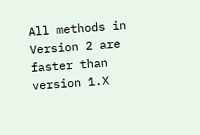All methods in Version 2 are faster than version 1.X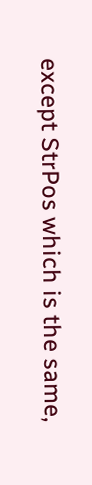except StrPos which is the same,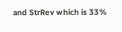and StrRev which is 33%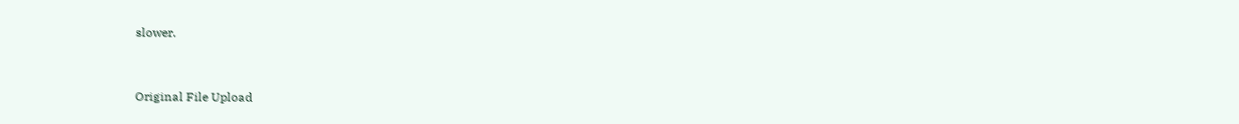slower.


Original File Upload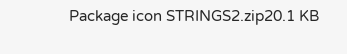Package icon STRINGS2.zip20.1 KB